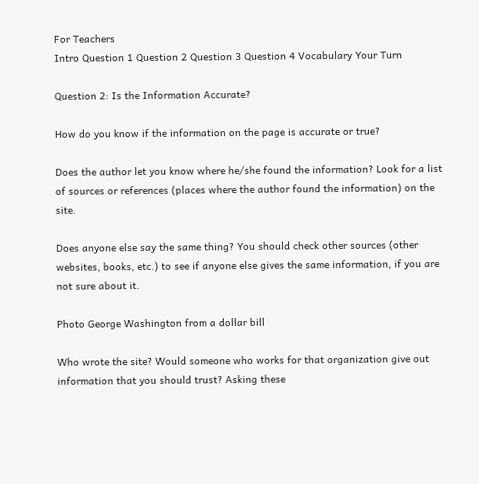For Teachers
Intro Question 1 Question 2 Question 3 Question 4 Vocabulary Your Turn

Question 2: Is the Information Accurate?

How do you know if the information on the page is accurate or true?

Does the author let you know where he/she found the information? Look for a list of sources or references (places where the author found the information) on the site.

Does anyone else say the same thing? You should check other sources (other websites, books, etc.) to see if anyone else gives the same information, if you are not sure about it.

Photo George Washington from a dollar bill

Who wrote the site? Would someone who works for that organization give out information that you should trust? Asking these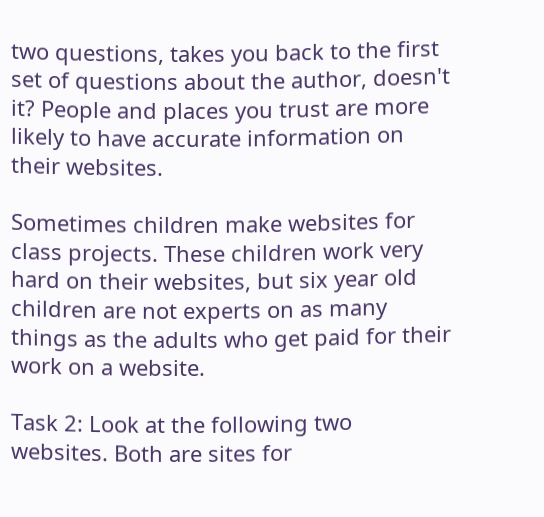two questions, takes you back to the first set of questions about the author, doesn't it? People and places you trust are more likely to have accurate information on their websites.

Sometimes children make websites for class projects. These children work very hard on their websites, but six year old children are not experts on as many things as the adults who get paid for their work on a website.

Task 2: Look at the following two websites. Both are sites for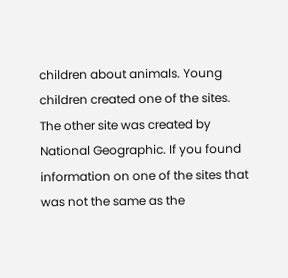children about animals. Young children created one of the sites. The other site was created by National Geographic. If you found information on one of the sites that was not the same as the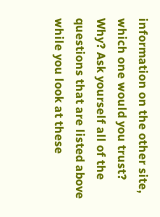information on the other site, which one would you trust? Why? Ask yourself all of the questions that are listed above while you look at these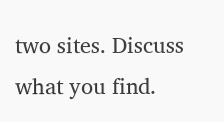two sites. Discuss what you find.